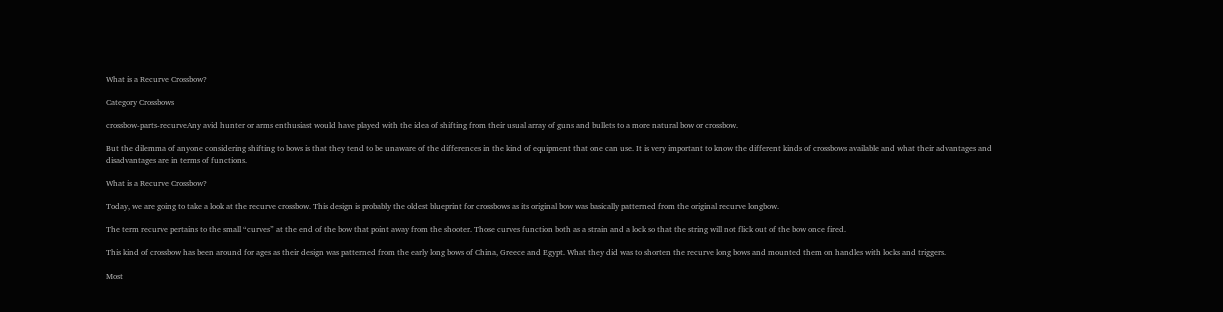What is a Recurve Crossbow?

Category Crossbows

crossbow-parts-recurveAny avid hunter or arms enthusiast would have played with the idea of shifting from their usual array of guns and bullets to a more natural bow or crossbow.

But the dilemma of anyone considering shifting to bows is that they tend to be unaware of the differences in the kind of equipment that one can use. It is very important to know the different kinds of crossbows available and what their advantages and disadvantages are in terms of functions.

What is a Recurve Crossbow?

Today, we are going to take a look at the recurve crossbow. This design is probably the oldest blueprint for crossbows as its original bow was basically patterned from the original recurve longbow.

The term recurve pertains to the small “curves” at the end of the bow that point away from the shooter. Those curves function both as a strain and a lock so that the string will not flick out of the bow once fired.

This kind of crossbow has been around for ages as their design was patterned from the early long bows of China, Greece and Egypt. What they did was to shorten the recurve long bows and mounted them on handles with locks and triggers.

Most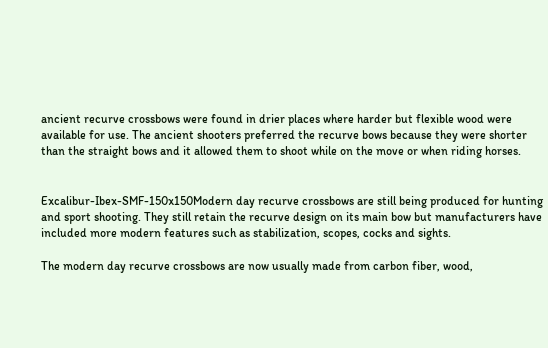ancient recurve crossbows were found in drier places where harder but flexible wood were available for use. The ancient shooters preferred the recurve bows because they were shorter than the straight bows and it allowed them to shoot while on the move or when riding horses.


Excalibur-Ibex-SMF-150x150Modern day recurve crossbows are still being produced for hunting and sport shooting. They still retain the recurve design on its main bow but manufacturers have included more modern features such as stabilization, scopes, cocks and sights.

The modern day recurve crossbows are now usually made from carbon fiber, wood,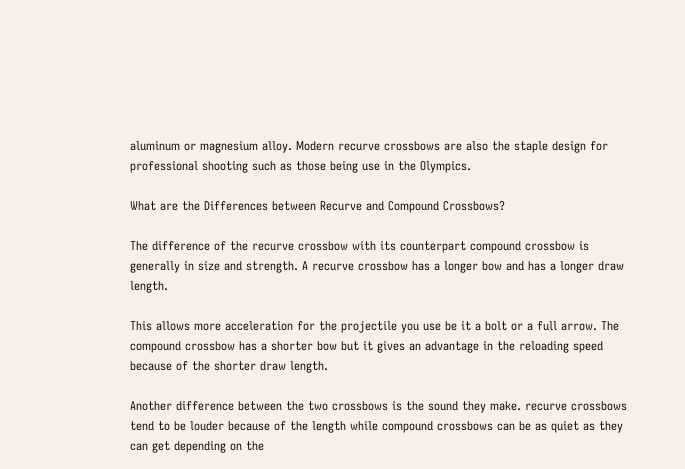aluminum or magnesium alloy. Modern recurve crossbows are also the staple design for professional shooting such as those being use in the Olympics.

What are the Differences between Recurve and Compound Crossbows?

The difference of the recurve crossbow with its counterpart compound crossbow is generally in size and strength. A recurve crossbow has a longer bow and has a longer draw length.

This allows more acceleration for the projectile you use be it a bolt or a full arrow. The compound crossbow has a shorter bow but it gives an advantage in the reloading speed because of the shorter draw length.

Another difference between the two crossbows is the sound they make. recurve crossbows tend to be louder because of the length while compound crossbows can be as quiet as they can get depending on the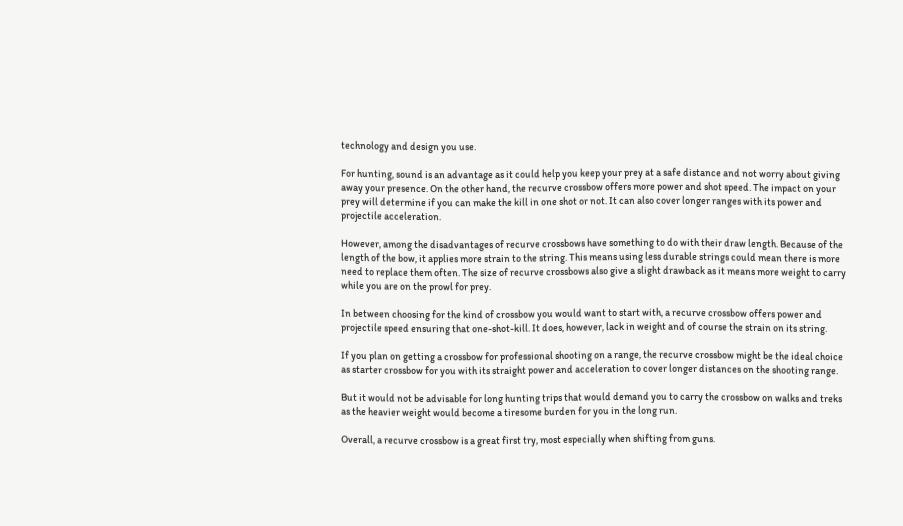technology and design you use.

For hunting, sound is an advantage as it could help you keep your prey at a safe distance and not worry about giving away your presence. On the other hand, the recurve crossbow offers more power and shot speed. The impact on your prey will determine if you can make the kill in one shot or not. It can also cover longer ranges with its power and projectile acceleration.

However, among the disadvantages of recurve crossbows have something to do with their draw length. Because of the length of the bow, it applies more strain to the string. This means using less durable strings could mean there is more need to replace them often. The size of recurve crossbows also give a slight drawback as it means more weight to carry while you are on the prowl for prey.

In between choosing for the kind of crossbow you would want to start with, a recurve crossbow offers power and projectile speed ensuring that one-shot-kill. It does, however, lack in weight and of course the strain on its string.

If you plan on getting a crossbow for professional shooting on a range, the recurve crossbow might be the ideal choice as starter crossbow for you with its straight power and acceleration to cover longer distances on the shooting range.

But it would not be advisable for long hunting trips that would demand you to carry the crossbow on walks and treks as the heavier weight would become a tiresome burden for you in the long run.

Overall, a recurve crossbow is a great first try, most especially when shifting from guns.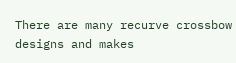There are many recurve crossbow designs and makes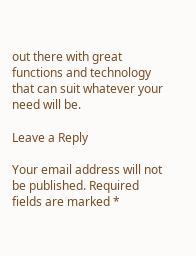out there with great functions and technology that can suit whatever your need will be.

Leave a Reply

Your email address will not be published. Required fields are marked *